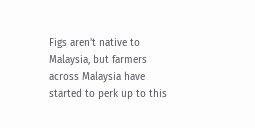Figs aren’t native to Malaysia, but farmers across Malaysia have started to perk up to this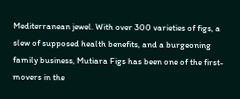Mediterranean jewel. With over 300 varieties of figs, a slew of supposed health benefits, and a burgeoning family business, Mutiara Figs has been one of the first-movers in the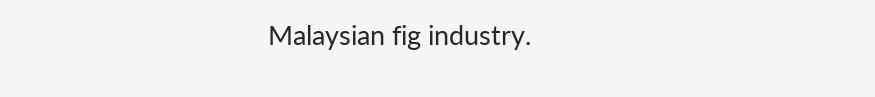Malaysian fig industry.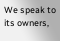We speak to its owners,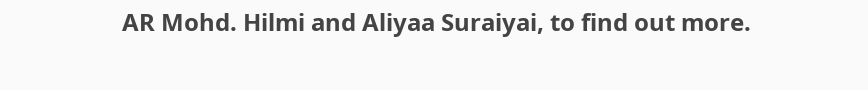AR Mohd. Hilmi and Aliyaa Suraiyai, to find out more.